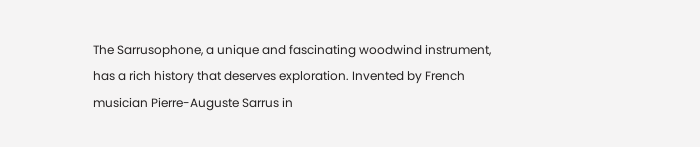The Sarrusophone, a unique and fascinating woodwind instrument, has a rich history that deserves exploration. Invented by French musician Pierre-Auguste Sarrus in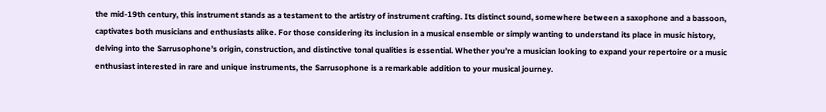the mid-19th century, this instrument stands as a testament to the artistry of instrument crafting. Its distinct sound, somewhere between a saxophone and a bassoon, captivates both musicians and enthusiasts alike. For those considering its inclusion in a musical ensemble or simply wanting to understand its place in music history, delving into the Sarrusophone’s origin, construction, and distinctive tonal qualities is essential. Whether you’re a musician looking to expand your repertoire or a music enthusiast interested in rare and unique instruments, the Sarrusophone is a remarkable addition to your musical journey.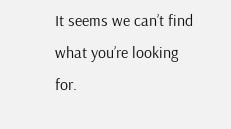It seems we can’t find what you’re looking for.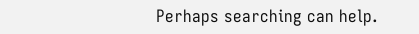Perhaps searching can help.